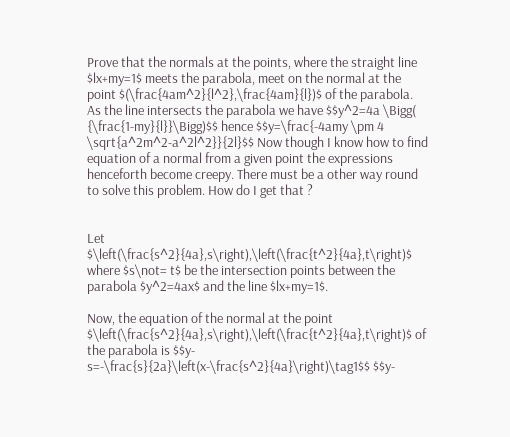Prove that the normals at the points, where the straight line $lx+my=1$ meets the parabola, meet on the normal at the point $(\frac{4am^2}{l^2},\frac{4am}{l})$ of the parabola.
As the line intersects the parabola we have $$y^2=4a \Bigg( {\frac{1-my}{l}}\Bigg)$$ hence $$y=\frac{-4amy \pm 4 \sqrt{a^2m^2-a^2l^2}}{2l}$$ Now though I know how to find equation of a normal from a given point the expressions henceforth become creepy. There must be a other way round to solve this problem. How do I get that ?


Let $\left(\frac{s^2}{4a},s\right),\left(\frac{t^2}{4a},t\right)$ where $s\not= t$ be the intersection points between the parabola $y^2=4ax$ and the line $lx+my=1$.

Now, the equation of the normal at the point $\left(\frac{s^2}{4a},s\right),\left(\frac{t^2}{4a},t\right)$ of the parabola is $$y-s=-\frac{s}{2a}\left(x-\frac{s^2}{4a}\right)\tag1$$ $$y-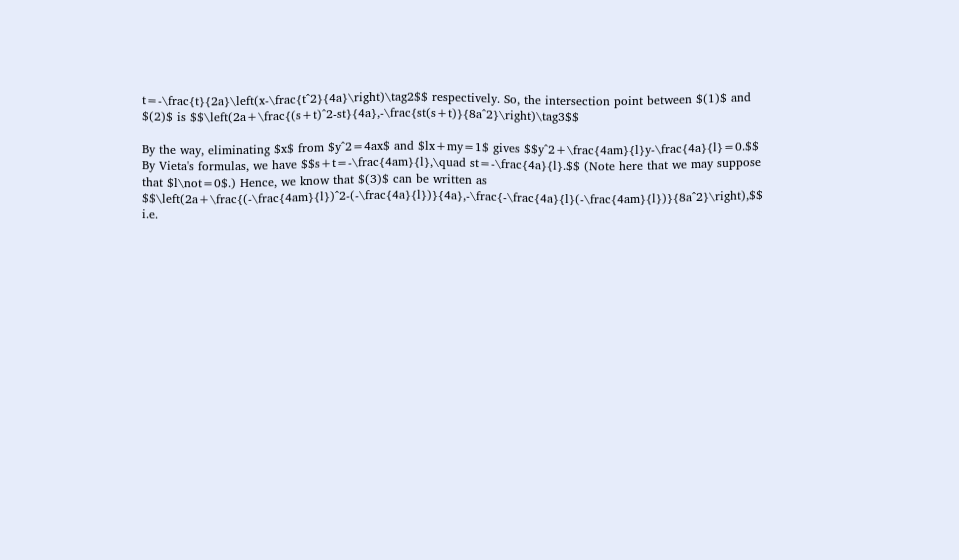t=-\frac{t}{2a}\left(x-\frac{t^2}{4a}\right)\tag2$$ respectively. So, the intersection point between $(1)$ and $(2)$ is $$\left(2a+\frac{(s+t)^2-st}{4a},-\frac{st(s+t)}{8a^2}\right)\tag3$$

By the way, eliminating $x$ from $y^2=4ax$ and $lx+my=1$ gives $$y^2+\frac{4am}{l}y-\frac{4a}{l}=0.$$ By Vieta's formulas, we have $$s+t=-\frac{4am}{l},\quad st=-\frac{4a}{l}.$$ (Note here that we may suppose that $l\not=0$.) Hence, we know that $(3)$ can be written as $$\left(2a+\frac{(-\frac{4am}{l})^2-(-\frac{4a}{l})}{4a},-\frac{-\frac{4a}{l}(-\frac{4am}{l})}{8a^2}\right),$$ i.e.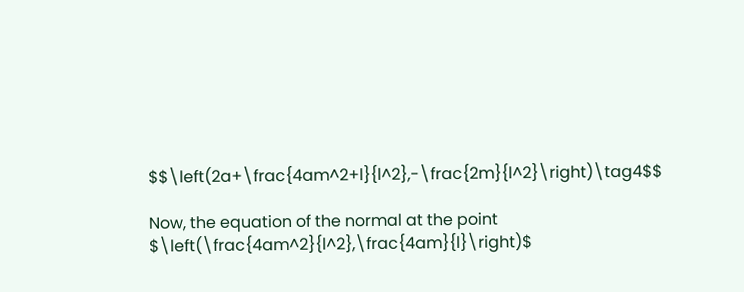$$\left(2a+\frac{4am^2+l}{l^2},-\frac{2m}{l^2}\right)\tag4$$

Now, the equation of the normal at the point $\left(\frac{4am^2}{l^2},\frac{4am}{l}\right)$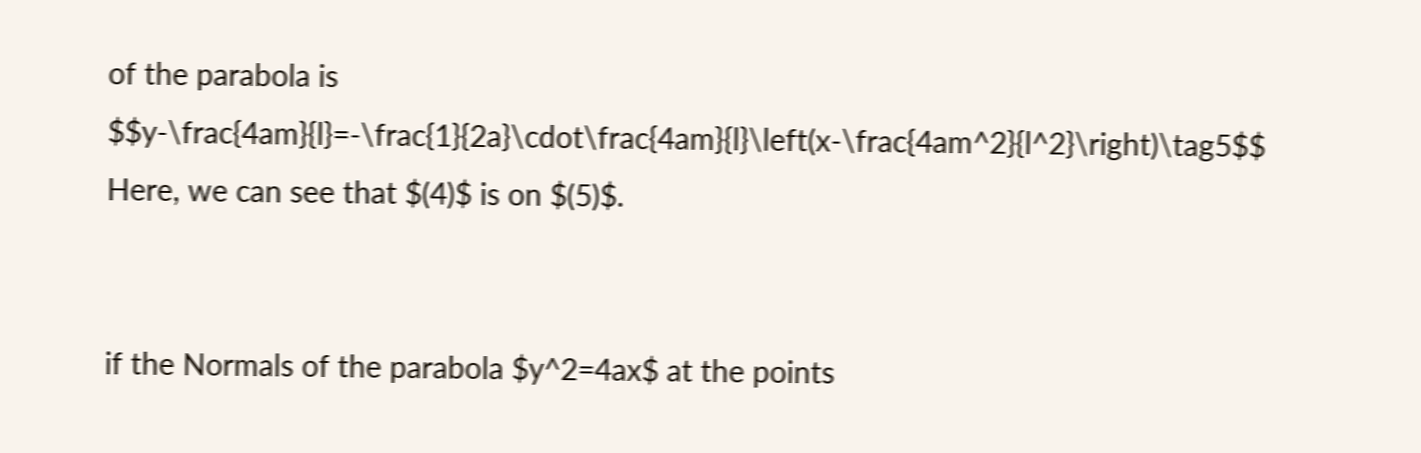of the parabola is $$y-\frac{4am}{l}=-\frac{1}{2a}\cdot\frac{4am}{l}\left(x-\frac{4am^2}{l^2}\right)\tag5$$ Here, we can see that $(4)$ is on $(5)$.


if the Normals of the parabola $y^2=4ax$ at the points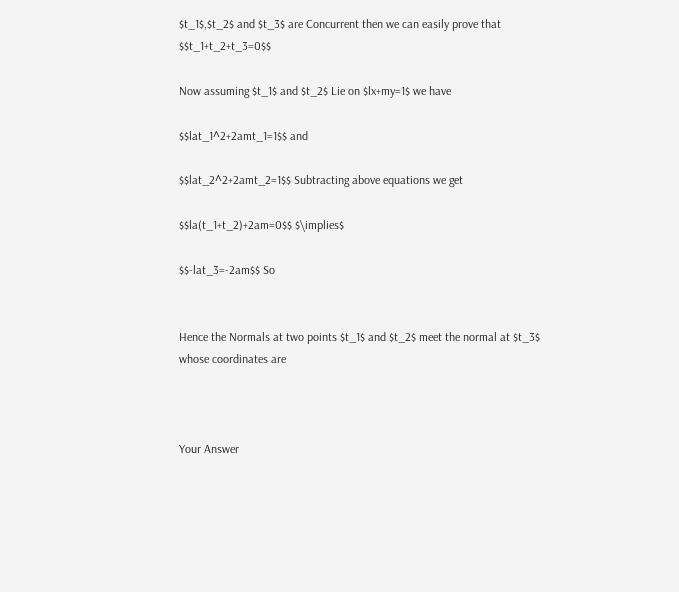$t_1$,$t_2$ and $t_3$ are Concurrent then we can easily prove that $$t_1+t_2+t_3=0$$

Now assuming $t_1$ and $t_2$ Lie on $lx+my=1$ we have

$$lat_1^2+2amt_1=1$$ and

$$lat_2^2+2amt_2=1$$ Subtracting above equations we get

$$la(t_1+t_2)+2am=0$$ $\implies$

$$-lat_3=-2am$$ So


Hence the Normals at two points $t_1$ and $t_2$ meet the normal at $t_3$ whose coordinates are



Your Answer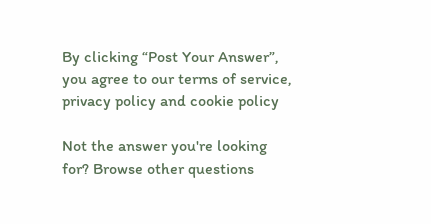By clicking “Post Your Answer”, you agree to our terms of service, privacy policy and cookie policy

Not the answer you're looking for? Browse other questions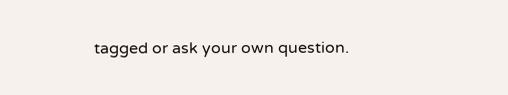tagged or ask your own question.